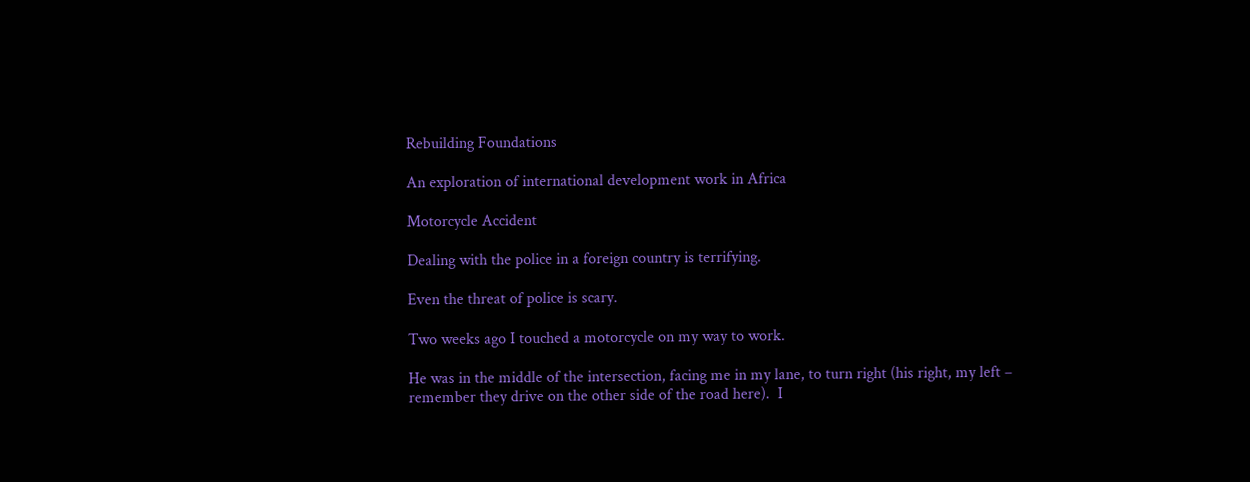Rebuilding Foundations

An exploration of international development work in Africa

Motorcycle Accident

Dealing with the police in a foreign country is terrifying.

Even the threat of police is scary.

Two weeks ago I touched a motorcycle on my way to work.

He was in the middle of the intersection, facing me in my lane, to turn right (his right, my left – remember they drive on the other side of the road here).  I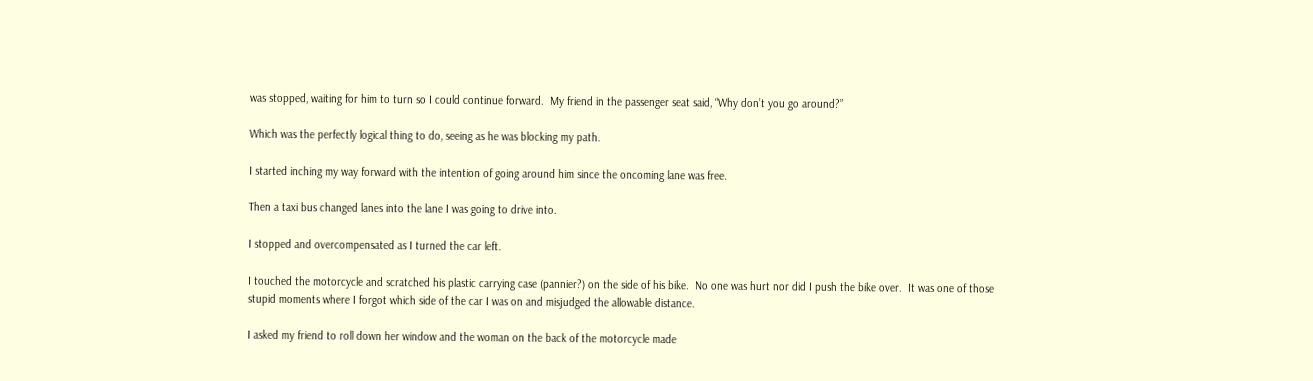was stopped, waiting for him to turn so I could continue forward.  My friend in the passenger seat said, “Why don’t you go around?”

Which was the perfectly logical thing to do, seeing as he was blocking my path.

I started inching my way forward with the intention of going around him since the oncoming lane was free.

Then a taxi bus changed lanes into the lane I was going to drive into.

I stopped and overcompensated as I turned the car left.

I touched the motorcycle and scratched his plastic carrying case (pannier?) on the side of his bike.  No one was hurt nor did I push the bike over.  It was one of those stupid moments where I forgot which side of the car I was on and misjudged the allowable distance.

I asked my friend to roll down her window and the woman on the back of the motorcycle made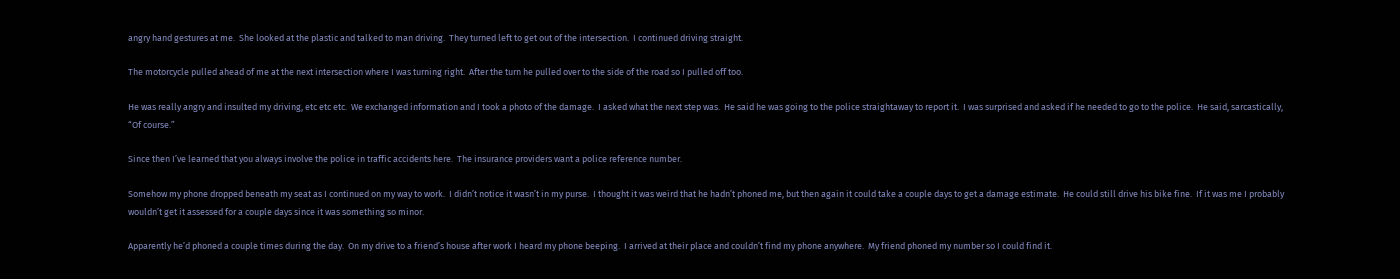angry hand gestures at me.  She looked at the plastic and talked to man driving.  They turned left to get out of the intersection.  I continued driving straight.

The motorcycle pulled ahead of me at the next intersection where I was turning right.  After the turn he pulled over to the side of the road so I pulled off too.

He was really angry and insulted my driving, etc etc etc.  We exchanged information and I took a photo of the damage.  I asked what the next step was.  He said he was going to the police straightaway to report it.  I was surprised and asked if he needed to go to the police.  He said, sarcastically, “Of course.”

Since then I’ve learned that you always involve the police in traffic accidents here.  The insurance providers want a police reference number.

Somehow my phone dropped beneath my seat as I continued on my way to work.  I didn’t notice it wasn’t in my purse.  I thought it was weird that he hadn’t phoned me, but then again it could take a couple days to get a damage estimate.  He could still drive his bike fine.  If it was me I probably wouldn’t get it assessed for a couple days since it was something so minor.

Apparently he’d phoned a couple times during the day.  On my drive to a friend’s house after work I heard my phone beeping.  I arrived at their place and couldn’t find my phone anywhere.  My friend phoned my number so I could find it.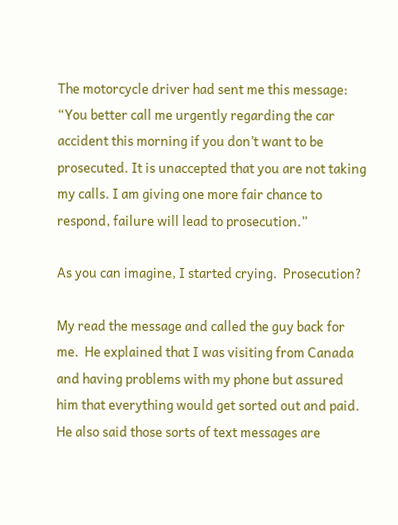The motorcycle driver had sent me this message:
“You better call me urgently regarding the car accident this morning if you don’t want to be prosecuted. It is unaccepted that you are not taking my calls. I am giving one more fair chance to respond, failure will lead to prosecution.”

As you can imagine, I started crying.  Prosecution?

My read the message and called the guy back for me.  He explained that I was visiting from Canada and having problems with my phone but assured him that everything would get sorted out and paid.  He also said those sorts of text messages are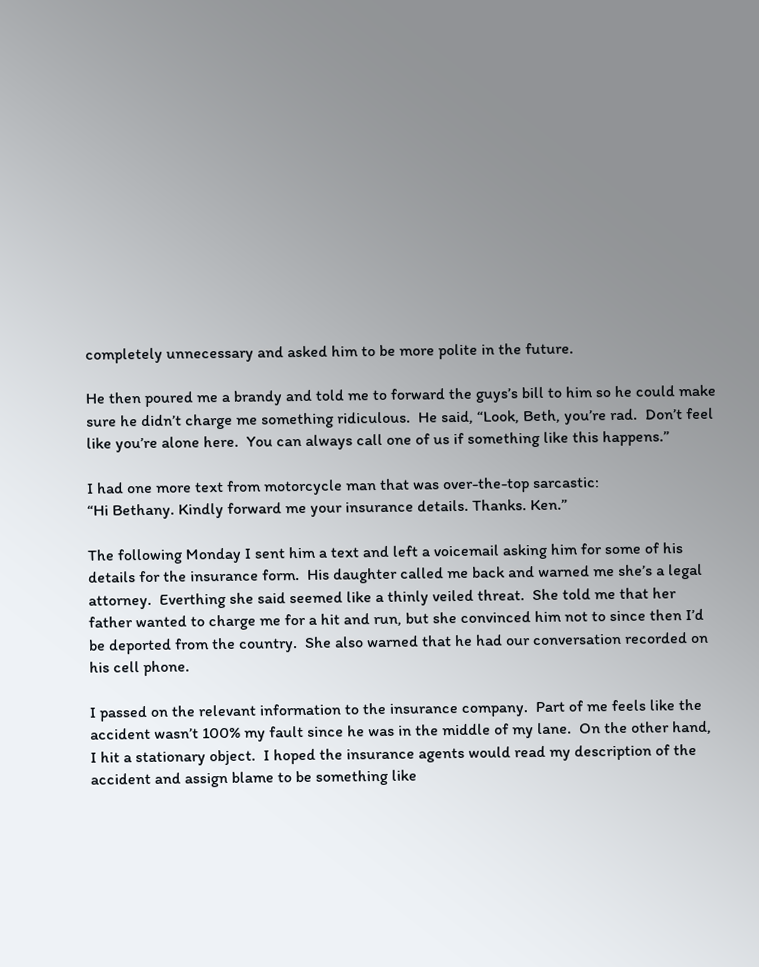completely unnecessary and asked him to be more polite in the future.

He then poured me a brandy and told me to forward the guys’s bill to him so he could make sure he didn’t charge me something ridiculous.  He said, “Look, Beth, you’re rad.  Don’t feel like you’re alone here.  You can always call one of us if something like this happens.”

I had one more text from motorcycle man that was over-the-top sarcastic:
“Hi Bethany. Kindly forward me your insurance details. Thanks. Ken.”

The following Monday I sent him a text and left a voicemail asking him for some of his details for the insurance form.  His daughter called me back and warned me she’s a legal attorney.  Everthing she said seemed like a thinly veiled threat.  She told me that her father wanted to charge me for a hit and run, but she convinced him not to since then I’d be deported from the country.  She also warned that he had our conversation recorded on his cell phone.

I passed on the relevant information to the insurance company.  Part of me feels like the accident wasn’t 100% my fault since he was in the middle of my lane.  On the other hand, I hit a stationary object.  I hoped the insurance agents would read my description of the accident and assign blame to be something like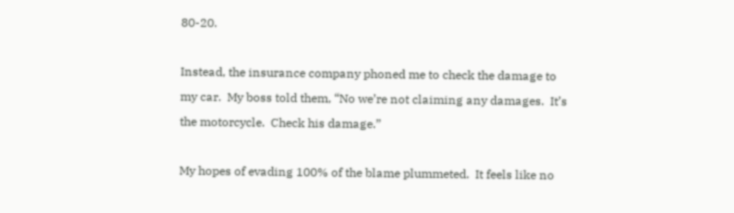80-20.

Instead, the insurance company phoned me to check the damage to my car.  My boss told them, “No we’re not claiming any damages.  It’s the motorcycle.  Check his damage.”

My hopes of evading 100% of the blame plummeted.  It feels like no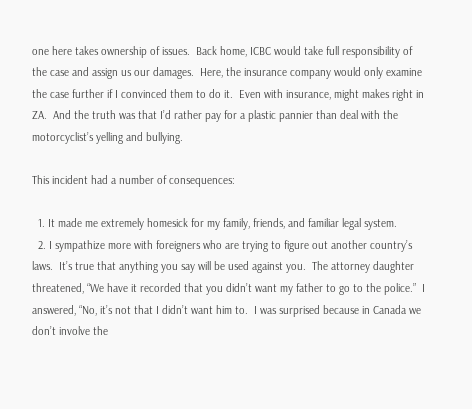one here takes ownership of issues.  Back home, ICBC would take full responsibility of the case and assign us our damages.  Here, the insurance company would only examine the case further if I convinced them to do it.  Even with insurance, might makes right in ZA.  And the truth was that I’d rather pay for a plastic pannier than deal with the motorcyclist’s yelling and bullying.

This incident had a number of consequences:

  1. It made me extremely homesick for my family, friends, and familiar legal system.
  2. I sympathize more with foreigners who are trying to figure out another country’s laws.  It’s true that anything you say will be used against you.  The attorney daughter threatened, “We have it recorded that you didn’t want my father to go to the police.”  I answered, “No, it’s not that I didn’t want him to.  I was surprised because in Canada we don’t involve the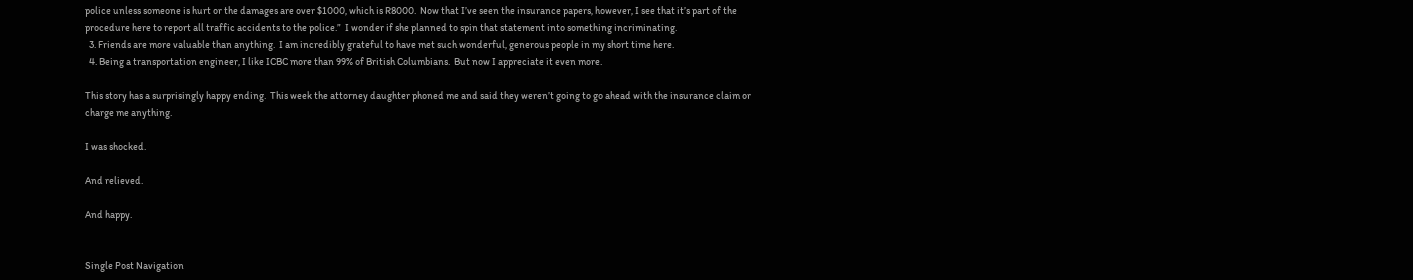police unless someone is hurt or the damages are over $1000, which is R8000.  Now that I’ve seen the insurance papers, however, I see that it’s part of the procedure here to report all traffic accidents to the police.”  I wonder if she planned to spin that statement into something incriminating.
  3. Friends are more valuable than anything.  I am incredibly grateful to have met such wonderful, generous people in my short time here.
  4. Being a transportation engineer, I like ICBC more than 99% of British Columbians.  But now I appreciate it even more.

This story has a surprisingly happy ending.  This week the attorney daughter phoned me and said they weren’t going to go ahead with the insurance claim or charge me anything.

I was shocked.

And relieved.

And happy.


Single Post Navigation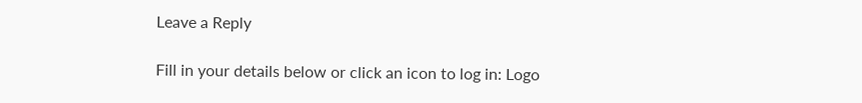Leave a Reply

Fill in your details below or click an icon to log in: Logo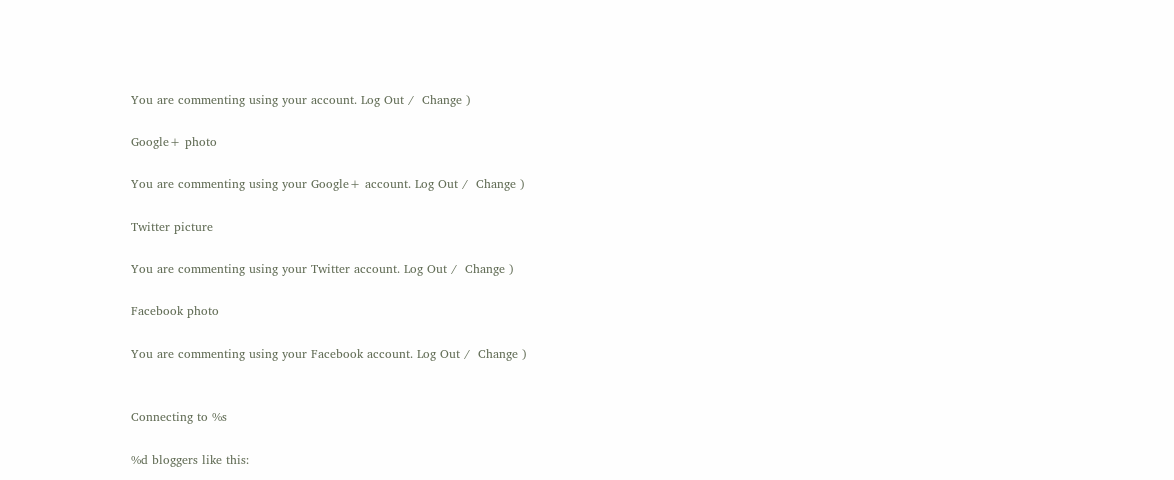You are commenting using your account. Log Out /  Change )

Google+ photo

You are commenting using your Google+ account. Log Out /  Change )

Twitter picture

You are commenting using your Twitter account. Log Out /  Change )

Facebook photo

You are commenting using your Facebook account. Log Out /  Change )


Connecting to %s

%d bloggers like this: